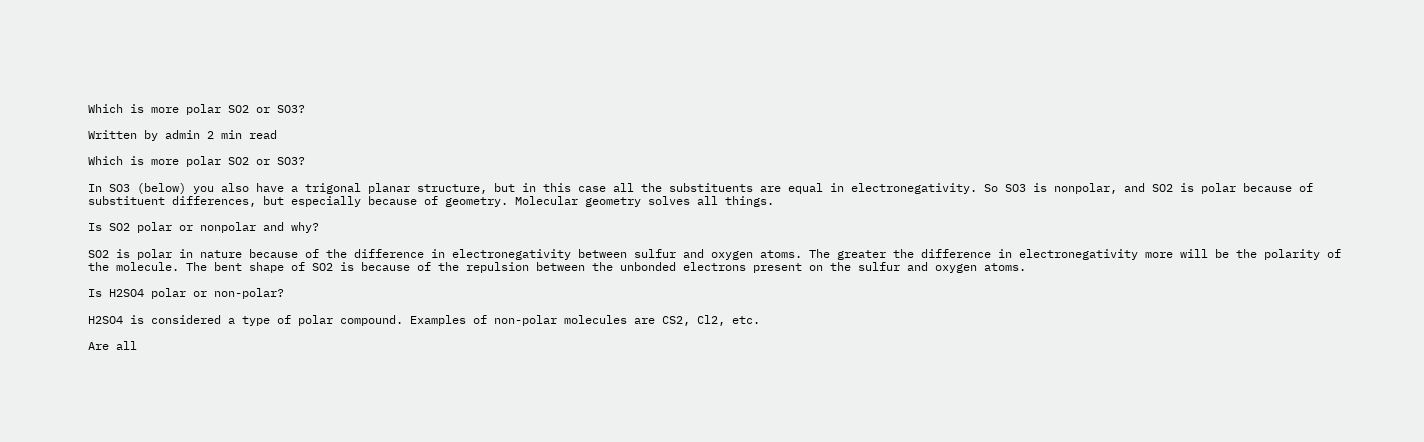Which is more polar SO2 or SO3?

Written by admin 2 min read

Which is more polar SO2 or SO3?

In SO3 (below) you also have a trigonal planar structure, but in this case all the substituents are equal in electronegativity. So SO3 is nonpolar, and SO2 is polar because of substituent differences, but especially because of geometry. Molecular geometry solves all things.

Is SO2 polar or nonpolar and why?

SO2 is polar in nature because of the difference in electronegativity between sulfur and oxygen atoms. The greater the difference in electronegativity more will be the polarity of the molecule. The bent shape of SO2 is because of the repulsion between the unbonded electrons present on the sulfur and oxygen atoms.

Is H2SO4 polar or non-polar?

H2SO4 is considered a type of polar compound. Examples of non-polar molecules are CS2, Cl2, etc.

Are all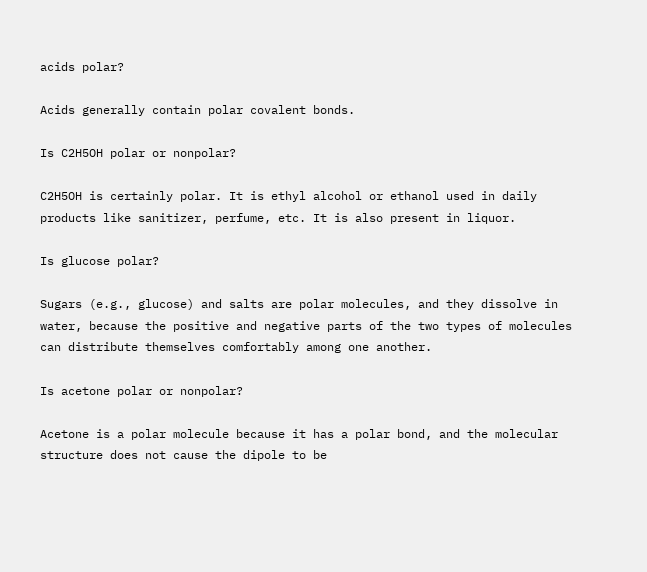acids polar?

Acids generally contain polar covalent bonds.

Is C2H5OH polar or nonpolar?

C2H5OH is certainly polar. It is ethyl alcohol or ethanol used in daily products like sanitizer, perfume, etc. It is also present in liquor.

Is glucose polar?

Sugars (e.g., glucose) and salts are polar molecules, and they dissolve in water, because the positive and negative parts of the two types of molecules can distribute themselves comfortably among one another.

Is acetone polar or nonpolar?

Acetone is a polar molecule because it has a polar bond, and the molecular structure does not cause the dipole to be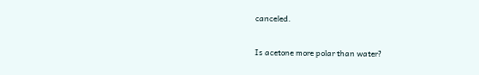canceled.

Is acetone more polar than water?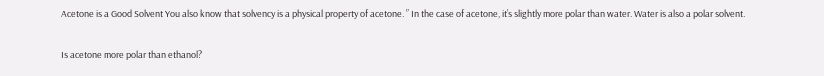Acetone is a Good Solvent You also know that solvency is a physical property of acetone. ” In the case of acetone, it’s slightly more polar than water. Water is also a polar solvent.

Is acetone more polar than ethanol?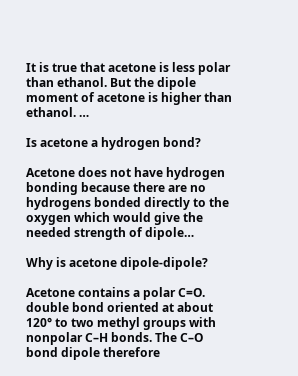It is true that acetone is less polar than ethanol. But the dipole moment of acetone is higher than ethanol. …

Is acetone a hydrogen bond?

Acetone does not have hydrogen bonding because there are no hydrogens bonded directly to the oxygen which would give the needed strength of dipole…

Why is acetone dipole-dipole?

Acetone contains a polar C=O. double bond oriented at about 120° to two methyl groups with nonpolar C–H bonds. The C–O bond dipole therefore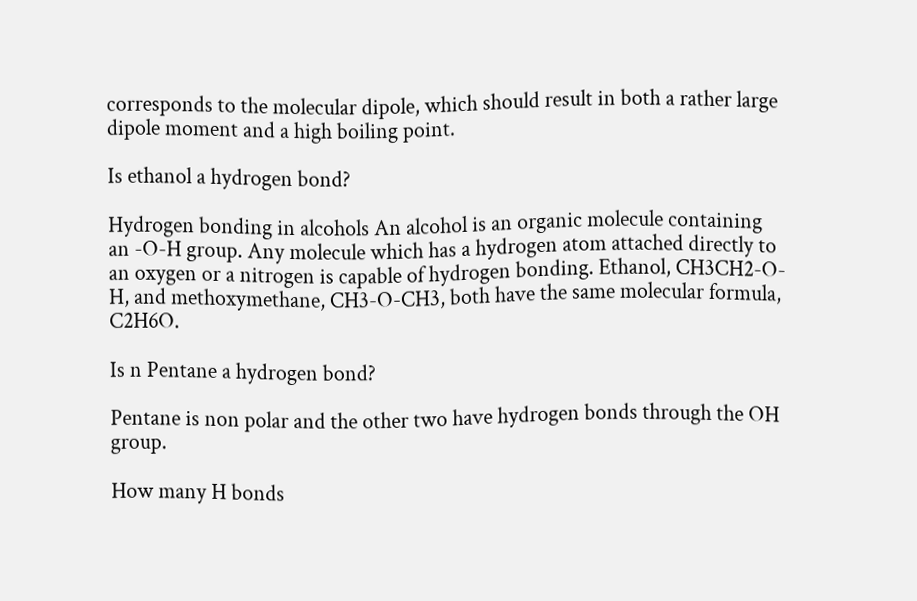corresponds to the molecular dipole, which should result in both a rather large dipole moment and a high boiling point.

Is ethanol a hydrogen bond?

Hydrogen bonding in alcohols An alcohol is an organic molecule containing an -O-H group. Any molecule which has a hydrogen atom attached directly to an oxygen or a nitrogen is capable of hydrogen bonding. Ethanol, CH3CH2-O-H, and methoxymethane, CH3-O-CH3, both have the same molecular formula, C2H6O.

Is n Pentane a hydrogen bond?

Pentane is non polar and the other two have hydrogen bonds through the OH group.

How many H bonds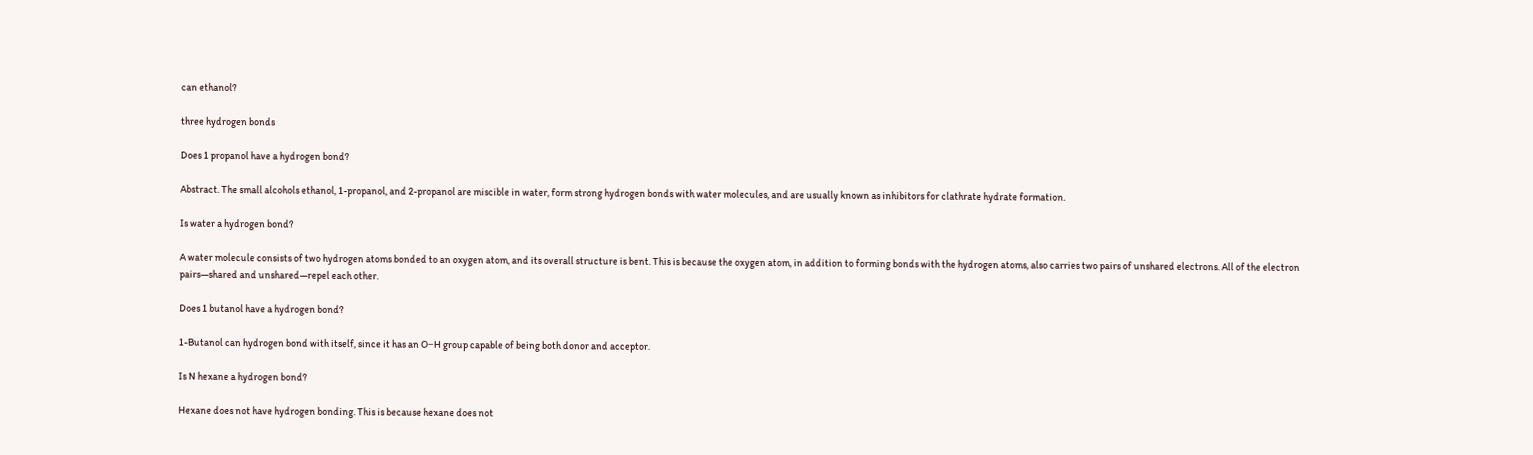can ethanol?

three hydrogen bonds

Does 1 propanol have a hydrogen bond?

Abstract. The small alcohols ethanol, 1-propanol, and 2-propanol are miscible in water, form strong hydrogen bonds with water molecules, and are usually known as inhibitors for clathrate hydrate formation.

Is water a hydrogen bond?

A water molecule consists of two hydrogen atoms bonded to an oxygen atom, and its overall structure is bent. This is because the oxygen atom, in addition to forming bonds with the hydrogen atoms, also carries two pairs of unshared electrons. All of the electron pairs—shared and unshared—repel each other.

Does 1 butanol have a hydrogen bond?

1-Butanol can hydrogen bond with itself, since it has an O−H group capable of being both donor and acceptor.

Is N hexane a hydrogen bond?

Hexane does not have hydrogen bonding. This is because hexane does not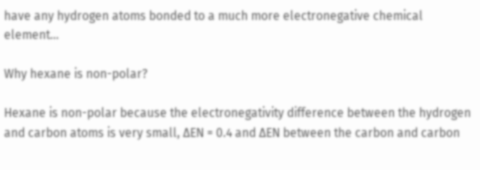have any hydrogen atoms bonded to a much more electronegative chemical element…

Why hexane is non-polar?

Hexane is non-polar because the electronegativity difference between the hydrogen and carbon atoms is very small, ∆EN = 0.4 and ∆EN between the carbon and carbon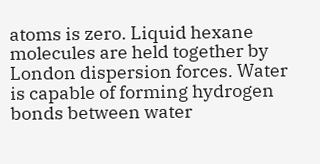atoms is zero. Liquid hexane molecules are held together by London dispersion forces. Water is capable of forming hydrogen bonds between water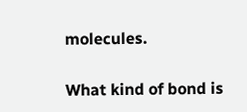molecules.

What kind of bond is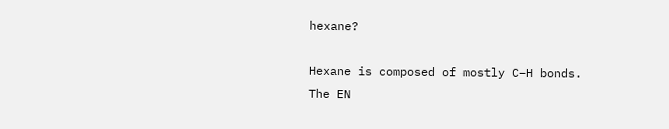hexane?

Hexane is composed of mostly C–H bonds. The EN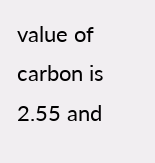value of carbon is 2.55 and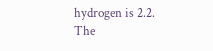hydrogen is 2.2. The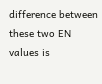difference between these two EN values is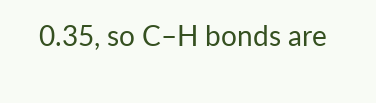0.35, so C–H bonds are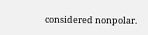considered nonpolar.